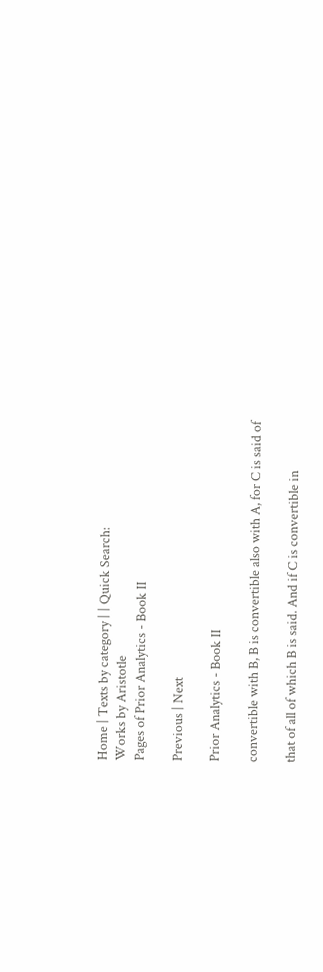Home | Texts by category | | Quick Search:
Works by Aristotle
Pages of Prior Analytics - Book II

Previous | Next

Prior Analytics - Book II

convertible with B, B is convertible also with A, for C is said of

that of all of which B is said. And if C is convertible in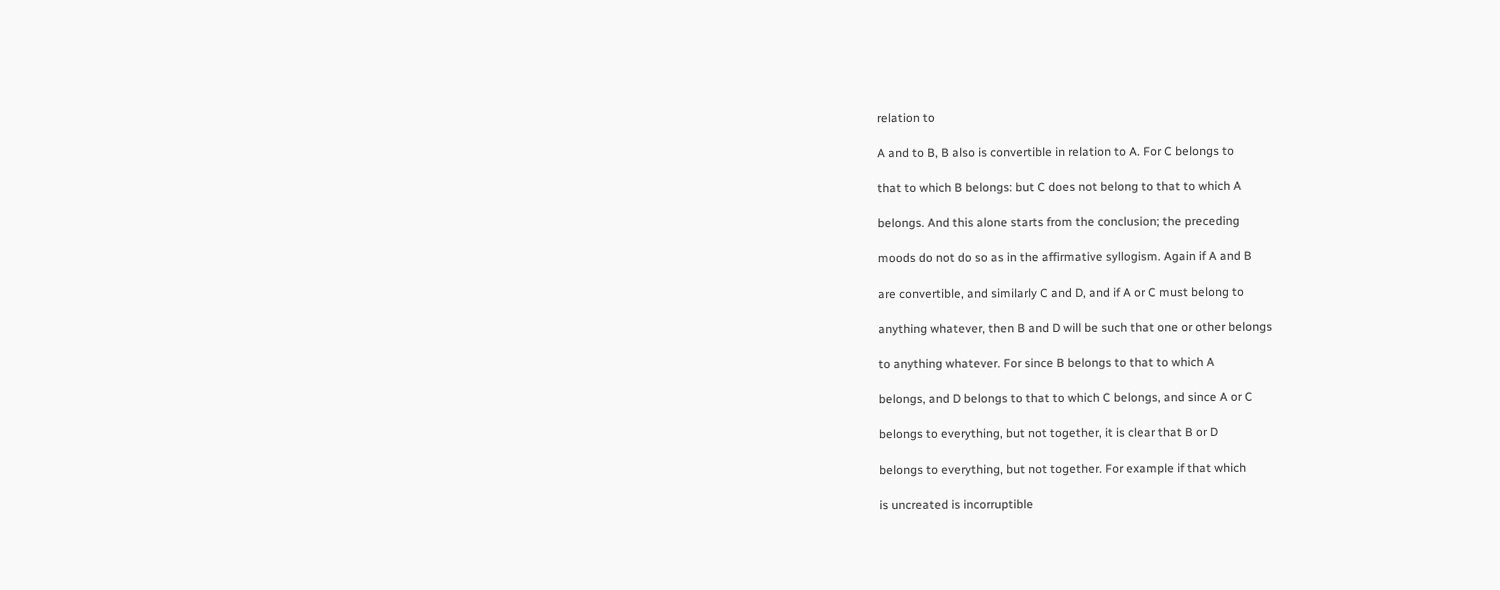relation to

A and to B, B also is convertible in relation to A. For C belongs to

that to which B belongs: but C does not belong to that to which A

belongs. And this alone starts from the conclusion; the preceding

moods do not do so as in the affirmative syllogism. Again if A and B

are convertible, and similarly C and D, and if A or C must belong to

anything whatever, then B and D will be such that one or other belongs

to anything whatever. For since B belongs to that to which A

belongs, and D belongs to that to which C belongs, and since A or C

belongs to everything, but not together, it is clear that B or D

belongs to everything, but not together. For example if that which

is uncreated is incorruptible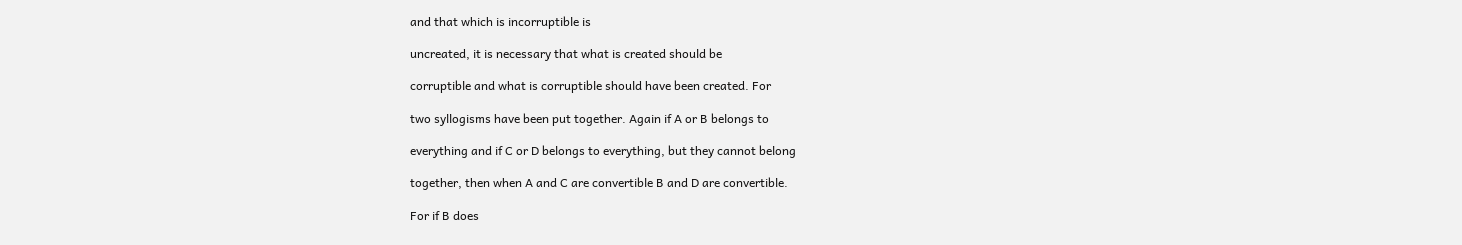and that which is incorruptible is

uncreated, it is necessary that what is created should be

corruptible and what is corruptible should have been created. For

two syllogisms have been put together. Again if A or B belongs to

everything and if C or D belongs to everything, but they cannot belong

together, then when A and C are convertible B and D are convertible.

For if B does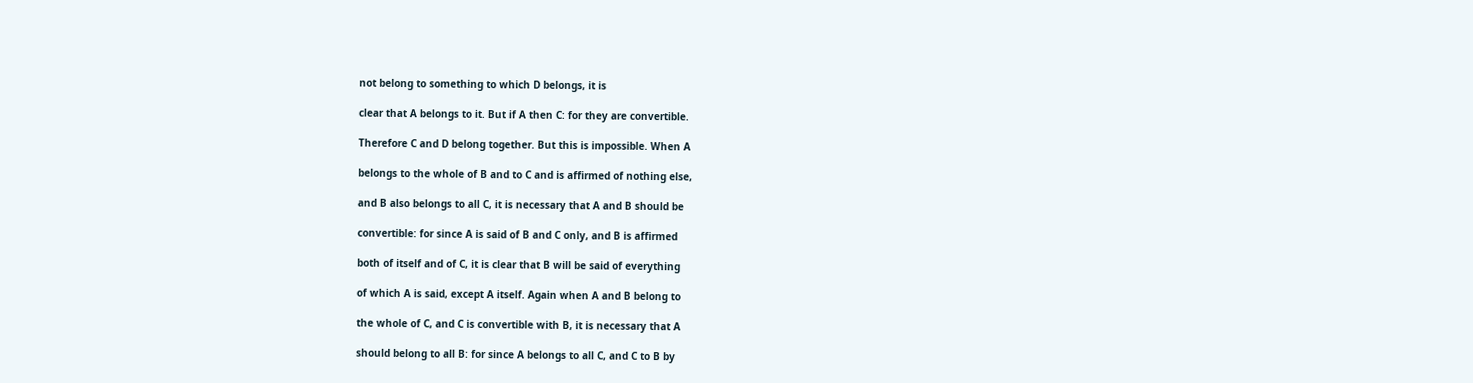not belong to something to which D belongs, it is

clear that A belongs to it. But if A then C: for they are convertible.

Therefore C and D belong together. But this is impossible. When A

belongs to the whole of B and to C and is affirmed of nothing else,

and B also belongs to all C, it is necessary that A and B should be

convertible: for since A is said of B and C only, and B is affirmed

both of itself and of C, it is clear that B will be said of everything

of which A is said, except A itself. Again when A and B belong to

the whole of C, and C is convertible with B, it is necessary that A

should belong to all B: for since A belongs to all C, and C to B by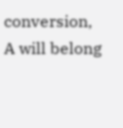conversion, A will belong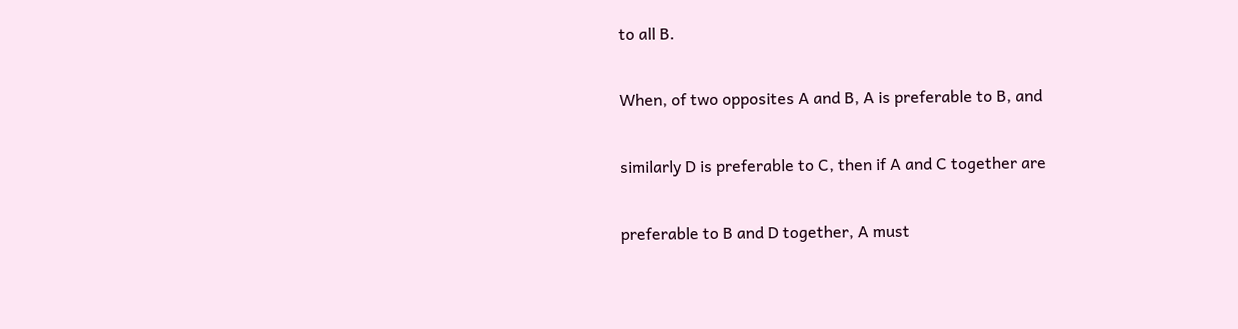to all B.

When, of two opposites A and B, A is preferable to B, and

similarly D is preferable to C, then if A and C together are

preferable to B and D together, A must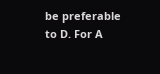be preferable to D. For A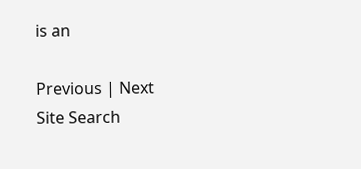is an

Previous | Next
Site Search